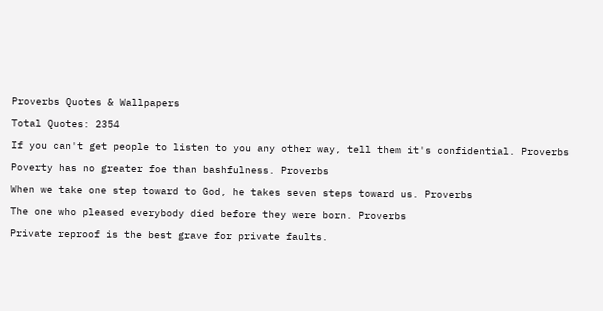Proverbs Quotes & Wallpapers

Total Quotes: 2354

If you can't get people to listen to you any other way, tell them it's confidential. Proverbs

Poverty has no greater foe than bashfulness. Proverbs

When we take one step toward to God, he takes seven steps toward us. Proverbs

The one who pleased everybody died before they were born. Proverbs

Private reproof is the best grave for private faults.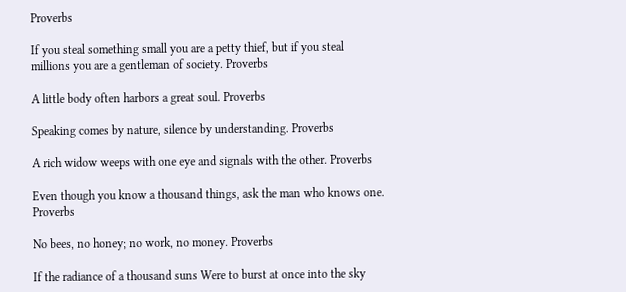Proverbs

If you steal something small you are a petty thief, but if you steal millions you are a gentleman of society. Proverbs

A little body often harbors a great soul. Proverbs

Speaking comes by nature, silence by understanding. Proverbs

A rich widow weeps with one eye and signals with the other. Proverbs

Even though you know a thousand things, ask the man who knows one. Proverbs

No bees, no honey; no work, no money. Proverbs

If the radiance of a thousand suns Were to burst at once into the sky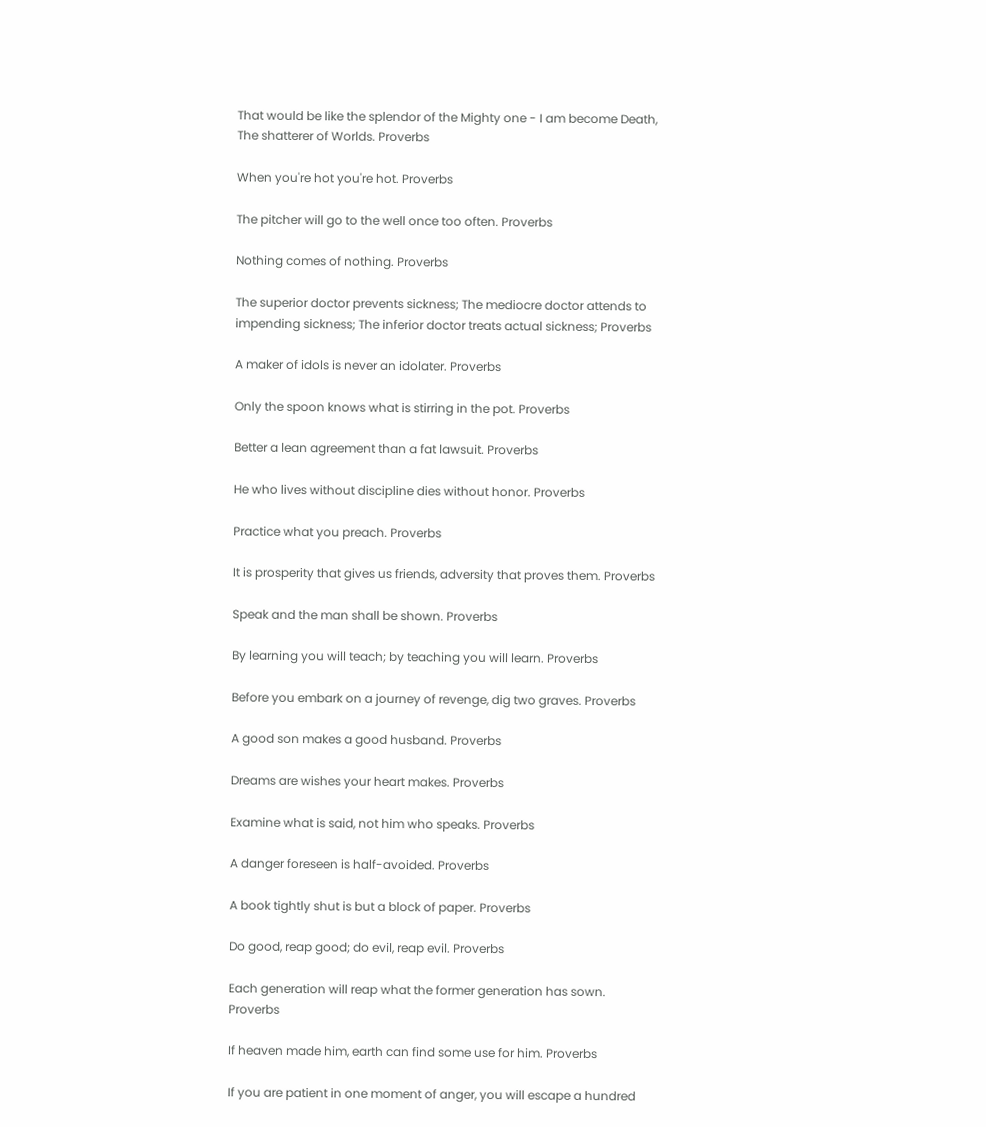That would be like the splendor of the Mighty one - I am become Death, The shatterer of Worlds. Proverbs

When you're hot you're hot. Proverbs

The pitcher will go to the well once too often. Proverbs

Nothing comes of nothing. Proverbs

The superior doctor prevents sickness; The mediocre doctor attends to impending sickness; The inferior doctor treats actual sickness; Proverbs

A maker of idols is never an idolater. Proverbs

Only the spoon knows what is stirring in the pot. Proverbs

Better a lean agreement than a fat lawsuit. Proverbs

He who lives without discipline dies without honor. Proverbs

Practice what you preach. Proverbs

It is prosperity that gives us friends, adversity that proves them. Proverbs

Speak and the man shall be shown. Proverbs

By learning you will teach; by teaching you will learn. Proverbs

Before you embark on a journey of revenge, dig two graves. Proverbs

A good son makes a good husband. Proverbs

Dreams are wishes your heart makes. Proverbs

Examine what is said, not him who speaks. Proverbs

A danger foreseen is half-avoided. Proverbs

A book tightly shut is but a block of paper. Proverbs

Do good, reap good; do evil, reap evil. Proverbs

Each generation will reap what the former generation has sown. Proverbs

If heaven made him, earth can find some use for him. Proverbs

If you are patient in one moment of anger, you will escape a hundred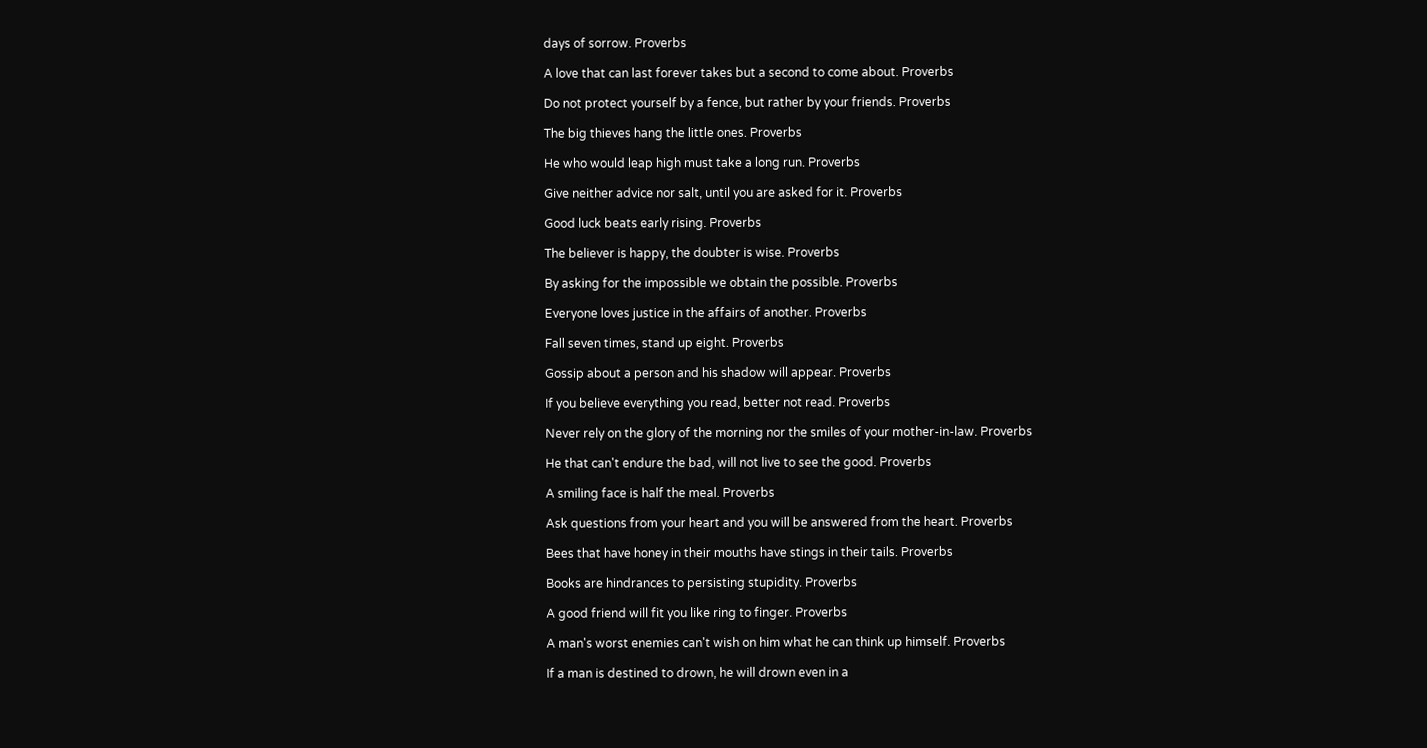days of sorrow. Proverbs

A love that can last forever takes but a second to come about. Proverbs

Do not protect yourself by a fence, but rather by your friends. Proverbs

The big thieves hang the little ones. Proverbs

He who would leap high must take a long run. Proverbs

Give neither advice nor salt, until you are asked for it. Proverbs

Good luck beats early rising. Proverbs

The believer is happy, the doubter is wise. Proverbs

By asking for the impossible we obtain the possible. Proverbs

Everyone loves justice in the affairs of another. Proverbs

Fall seven times, stand up eight. Proverbs

Gossip about a person and his shadow will appear. Proverbs

If you believe everything you read, better not read. Proverbs

Never rely on the glory of the morning nor the smiles of your mother-in-law. Proverbs

He that can't endure the bad, will not live to see the good. Proverbs

A smiling face is half the meal. Proverbs

Ask questions from your heart and you will be answered from the heart. Proverbs

Bees that have honey in their mouths have stings in their tails. Proverbs

Books are hindrances to persisting stupidity. Proverbs

A good friend will fit you like ring to finger. Proverbs

A man's worst enemies can't wish on him what he can think up himself. Proverbs

If a man is destined to drown, he will drown even in a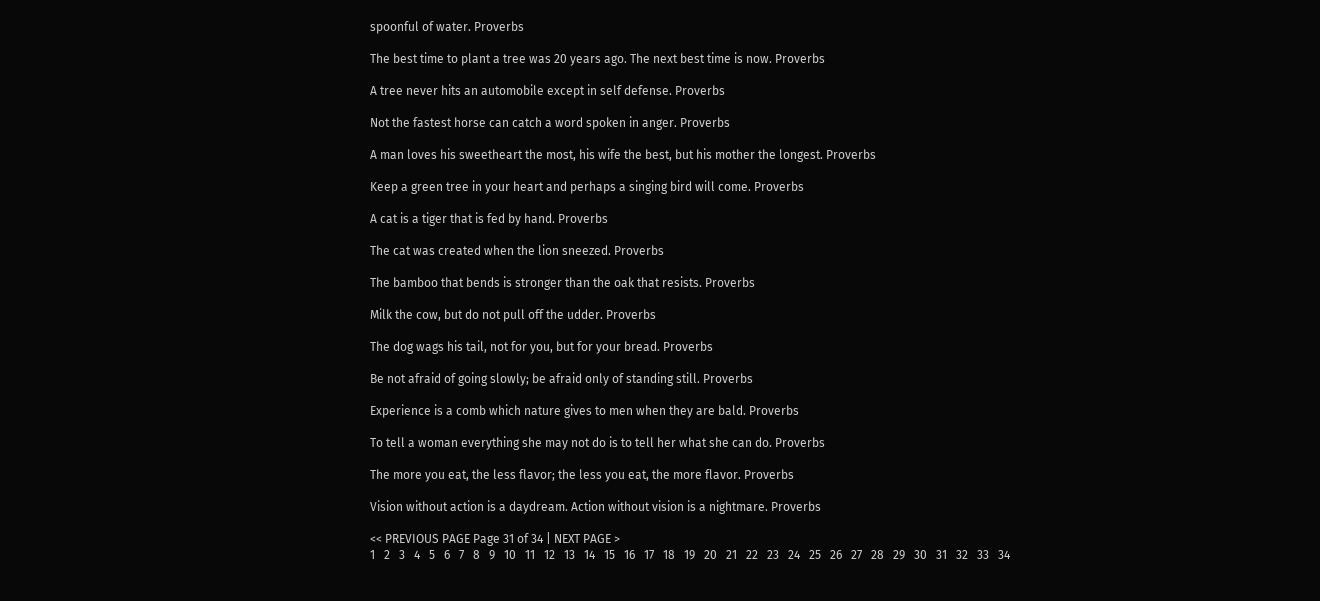spoonful of water. Proverbs

The best time to plant a tree was 20 years ago. The next best time is now. Proverbs

A tree never hits an automobile except in self defense. Proverbs

Not the fastest horse can catch a word spoken in anger. Proverbs

A man loves his sweetheart the most, his wife the best, but his mother the longest. Proverbs

Keep a green tree in your heart and perhaps a singing bird will come. Proverbs

A cat is a tiger that is fed by hand. Proverbs

The cat was created when the lion sneezed. Proverbs

The bamboo that bends is stronger than the oak that resists. Proverbs

Milk the cow, but do not pull off the udder. Proverbs

The dog wags his tail, not for you, but for your bread. Proverbs

Be not afraid of going slowly; be afraid only of standing still. Proverbs

Experience is a comb which nature gives to men when they are bald. Proverbs

To tell a woman everything she may not do is to tell her what she can do. Proverbs

The more you eat, the less flavor; the less you eat, the more flavor. Proverbs

Vision without action is a daydream. Action without vision is a nightmare. Proverbs

<< PREVIOUS PAGE Page 31 of 34 | NEXT PAGE >
1   2   3   4   5   6   7   8   9   10   11   12   13   14   15   16   17   18   19   20   21   22   23   24   25   26   27   28   29   30   31   32   33   34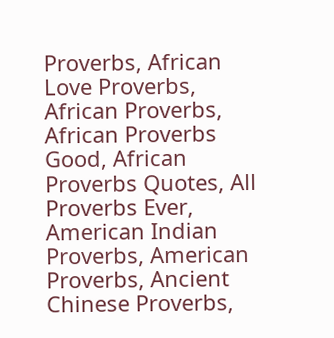Proverbs, African Love Proverbs, African Proverbs, African Proverbs Good, African Proverbs Quotes, All Proverbs Ever, American Indian Proverbs, American Proverbs, Ancient Chinese Proverbs,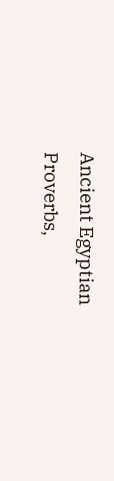Ancient Egyptian Proverbs,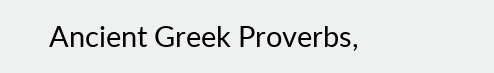Ancient Greek Proverbs,